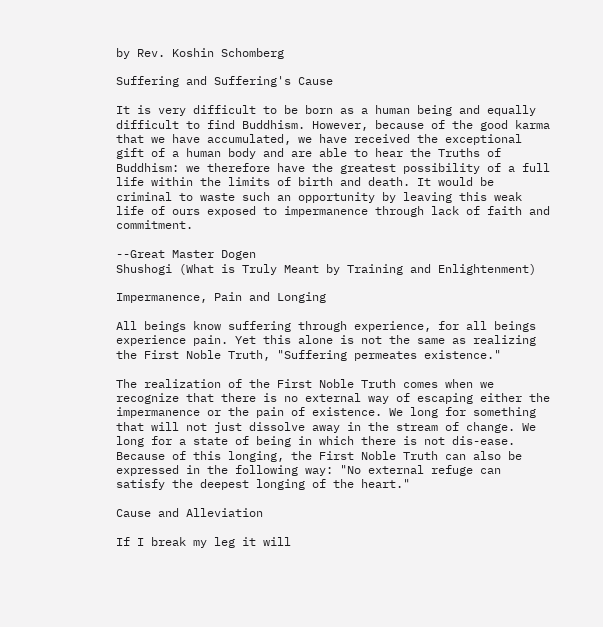by Rev. Koshin Schomberg

Suffering and Suffering's Cause

It is very difficult to be born as a human being and equally difficult to find Buddhism. However, because of the good karma that we have accumulated, we have received the exceptional gift of a human body and are able to hear the Truths of Buddhism: we therefore have the greatest possibility of a full life within the limits of birth and death. It would be criminal to waste such an opportunity by leaving this weak life of ours exposed to impermanence through lack of faith and commitment.

--Great Master Dogen
Shushogi (What is Truly Meant by Training and Enlightenment)

Impermanence, Pain and Longing

All beings know suffering through experience, for all beings experience pain. Yet this alone is not the same as realizing the First Noble Truth, "Suffering permeates existence."

The realization of the First Noble Truth comes when we recognize that there is no external way of escaping either the impermanence or the pain of existence. We long for something that will not just dissolve away in the stream of change. We long for a state of being in which there is not dis-ease. Because of this longing, the First Noble Truth can also be expressed in the following way: "No external refuge can satisfy the deepest longing of the heart."

Cause and Alleviation

If I break my leg it will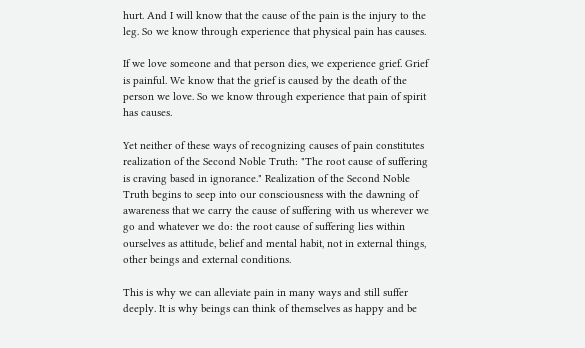hurt. And I will know that the cause of the pain is the injury to the leg. So we know through experience that physical pain has causes.

If we love someone and that person dies, we experience grief. Grief is painful. We know that the grief is caused by the death of the person we love. So we know through experience that pain of spirit has causes.

Yet neither of these ways of recognizing causes of pain constitutes realization of the Second Noble Truth: "The root cause of suffering is craving based in ignorance." Realization of the Second Noble Truth begins to seep into our consciousness with the dawning of awareness that we carry the cause of suffering with us wherever we go and whatever we do: the root cause of suffering lies within ourselves as attitude, belief and mental habit, not in external things, other beings and external conditions.

This is why we can alleviate pain in many ways and still suffer deeply. It is why beings can think of themselves as happy and be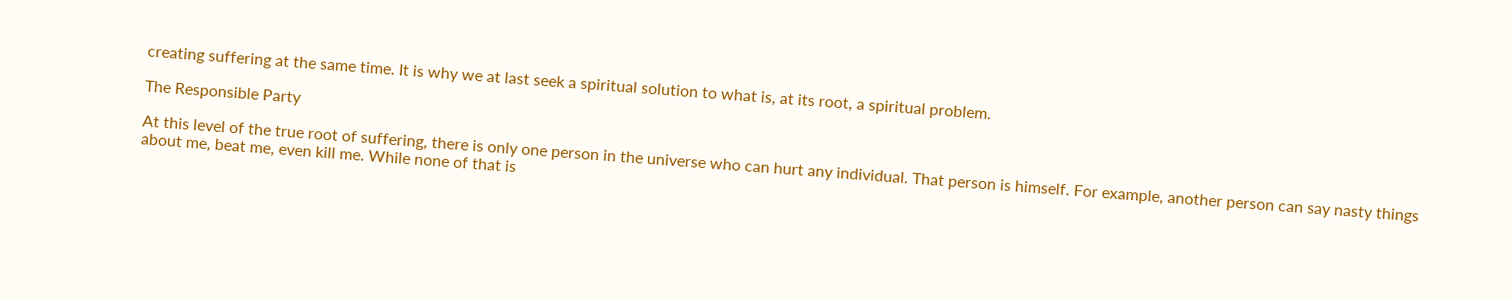creating suffering at the same time. It is why we at last seek a spiritual solution to what is, at its root, a spiritual problem.

The Responsible Party

At this level of the true root of suffering, there is only one person in the universe who can hurt any individual. That person is himself. For example, another person can say nasty things about me, beat me, even kill me. While none of that is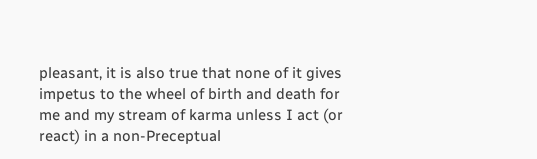pleasant, it is also true that none of it gives impetus to the wheel of birth and death for me and my stream of karma unless I act (or react) in a non-Preceptual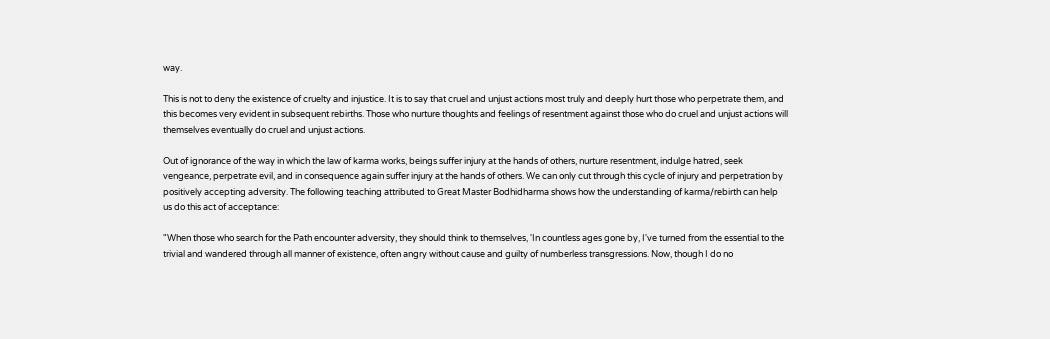way.

This is not to deny the existence of cruelty and injustice. It is to say that cruel and unjust actions most truly and deeply hurt those who perpetrate them, and this becomes very evident in subsequent rebirths. Those who nurture thoughts and feelings of resentment against those who do cruel and unjust actions will themselves eventually do cruel and unjust actions.

Out of ignorance of the way in which the law of karma works, beings suffer injury at the hands of others, nurture resentment, indulge hatred, seek vengeance, perpetrate evil, and in consequence again suffer injury at the hands of others. We can only cut through this cycle of injury and perpetration by positively accepting adversity. The following teaching attributed to Great Master Bodhidharma shows how the understanding of karma/rebirth can help us do this act of acceptance:

"When those who search for the Path encounter adversity, they should think to themselves, 'In countless ages gone by, I've turned from the essential to the trivial and wandered through all manner of existence, often angry without cause and guilty of numberless transgressions. Now, though I do no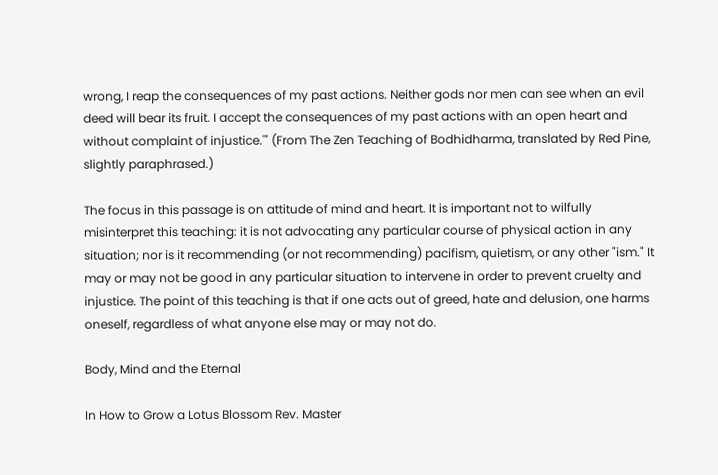wrong, I reap the consequences of my past actions. Neither gods nor men can see when an evil deed will bear its fruit. I accept the consequences of my past actions with an open heart and without complaint of injustice.'" (From The Zen Teaching of Bodhidharma, translated by Red Pine, slightly paraphrased.)

The focus in this passage is on attitude of mind and heart. It is important not to wilfully misinterpret this teaching: it is not advocating any particular course of physical action in any situation; nor is it recommending (or not recommending) pacifism, quietism, or any other "ism." It may or may not be good in any particular situation to intervene in order to prevent cruelty and injustice. The point of this teaching is that if one acts out of greed, hate and delusion, one harms oneself, regardless of what anyone else may or may not do.

Body, Mind and the Eternal

In How to Grow a Lotus Blossom Rev. Master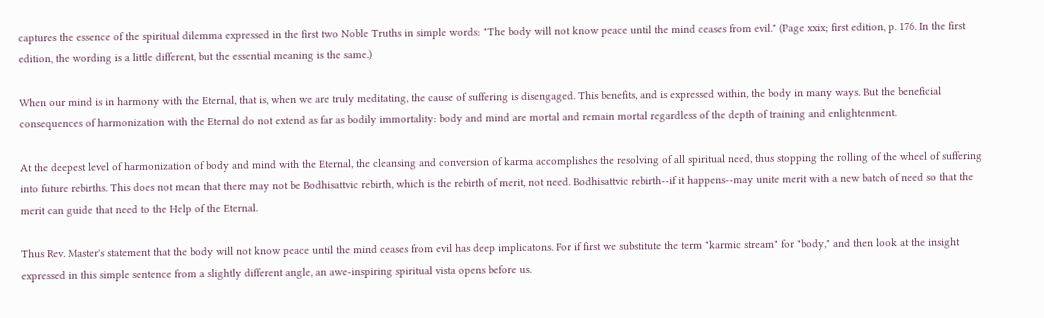captures the essence of the spiritual dilemma expressed in the first two Noble Truths in simple words: "The body will not know peace until the mind ceases from evil." (Page xxix; first edition, p. 176. In the first edition, the wording is a little different, but the essential meaning is the same.)

When our mind is in harmony with the Eternal, that is, when we are truly meditating, the cause of suffering is disengaged. This benefits, and is expressed within, the body in many ways. But the beneficial consequences of harmonization with the Eternal do not extend as far as bodily immortality: body and mind are mortal and remain mortal regardless of the depth of training and enlightenment.

At the deepest level of harmonization of body and mind with the Eternal, the cleansing and conversion of karma accomplishes the resolving of all spiritual need, thus stopping the rolling of the wheel of suffering into future rebirths. This does not mean that there may not be Bodhisattvic rebirth, which is the rebirth of merit, not need. Bodhisattvic rebirth--if it happens--may unite merit with a new batch of need so that the merit can guide that need to the Help of the Eternal.

Thus Rev. Master's statement that the body will not know peace until the mind ceases from evil has deep implicatons. For if first we substitute the term "karmic stream" for "body," and then look at the insight expressed in this simple sentence from a slightly different angle, an awe-inspiring spiritual vista opens before us.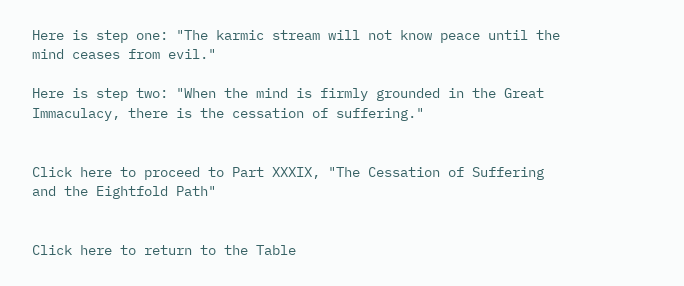Here is step one: "The karmic stream will not know peace until the mind ceases from evil."

Here is step two: "When the mind is firmly grounded in the Great Immaculacy, there is the cessation of suffering."


Click here to proceed to Part XXXIX, "The Cessation of Suffering and the Eightfold Path"


Click here to return to the Table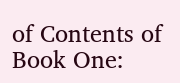of Contents of Book One: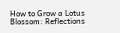How to Grow a Lotus Blossom: Reflections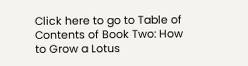Click here to go to Table of Contents of Book Two: How to Grow a Lotus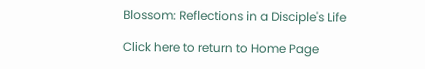Blossom: Reflections in a Disciple's Life

Click here to return to Home Page